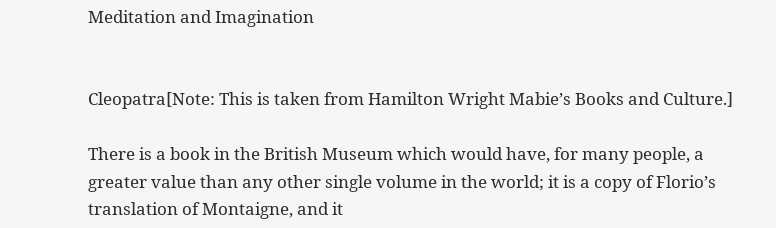Meditation and Imagination


Cleopatra[Note: This is taken from Hamilton Wright Mabie’s Books and Culture.]

There is a book in the British Museum which would have, for many people, a greater value than any other single volume in the world; it is a copy of Florio’s translation of Montaigne, and it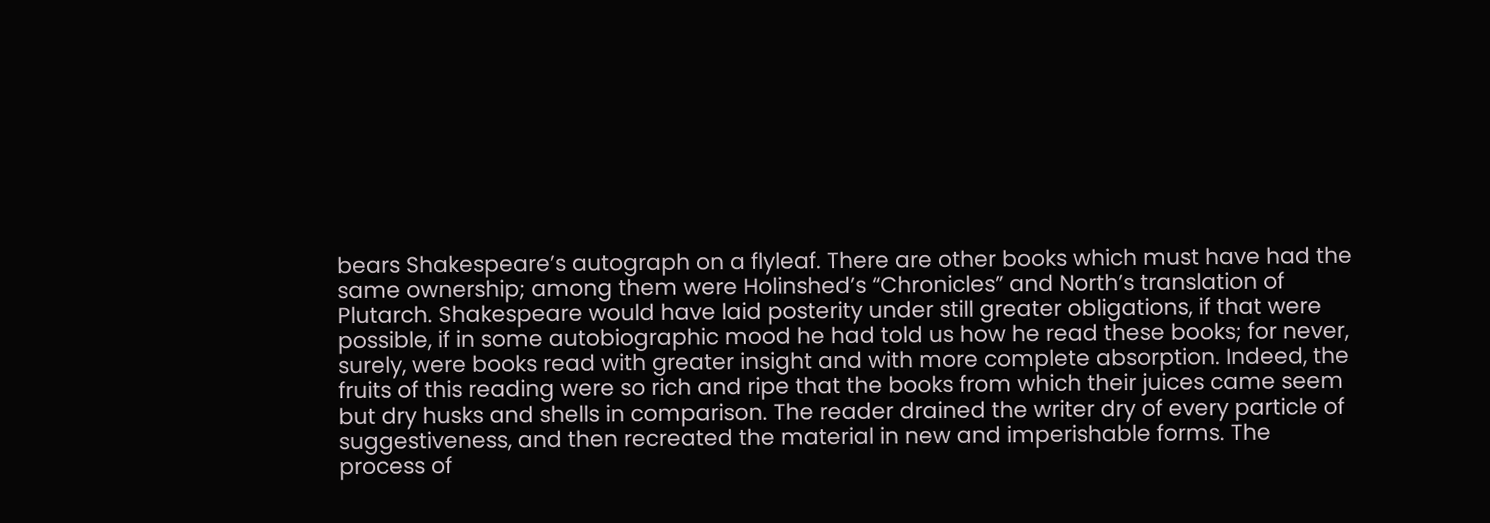bears Shakespeare’s autograph on a flyleaf. There are other books which must have had the same ownership; among them were Holinshed’s “Chronicles” and North’s translation of Plutarch. Shakespeare would have laid posterity under still greater obligations, if that were possible, if in some autobiographic mood he had told us how he read these books; for never, surely, were books read with greater insight and with more complete absorption. Indeed, the fruits of this reading were so rich and ripe that the books from which their juices came seem but dry husks and shells in comparison. The reader drained the writer dry of every particle of suggestiveness, and then recreated the material in new and imperishable forms. The process of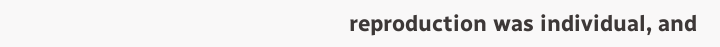reproduction was individual, and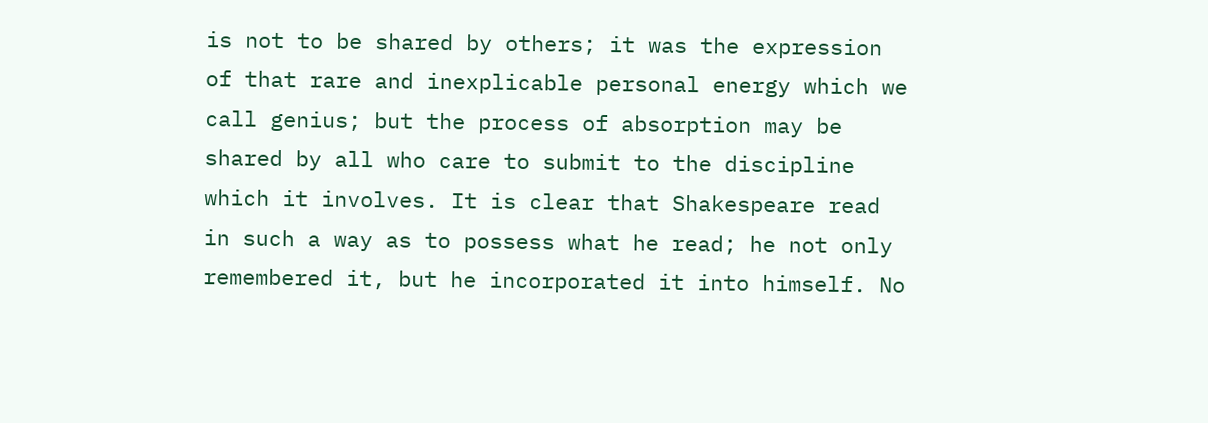is not to be shared by others; it was the expression of that rare and inexplicable personal energy which we call genius; but the process of absorption may be shared by all who care to submit to the discipline which it involves. It is clear that Shakespeare read in such a way as to possess what he read; he not only remembered it, but he incorporated it into himself. No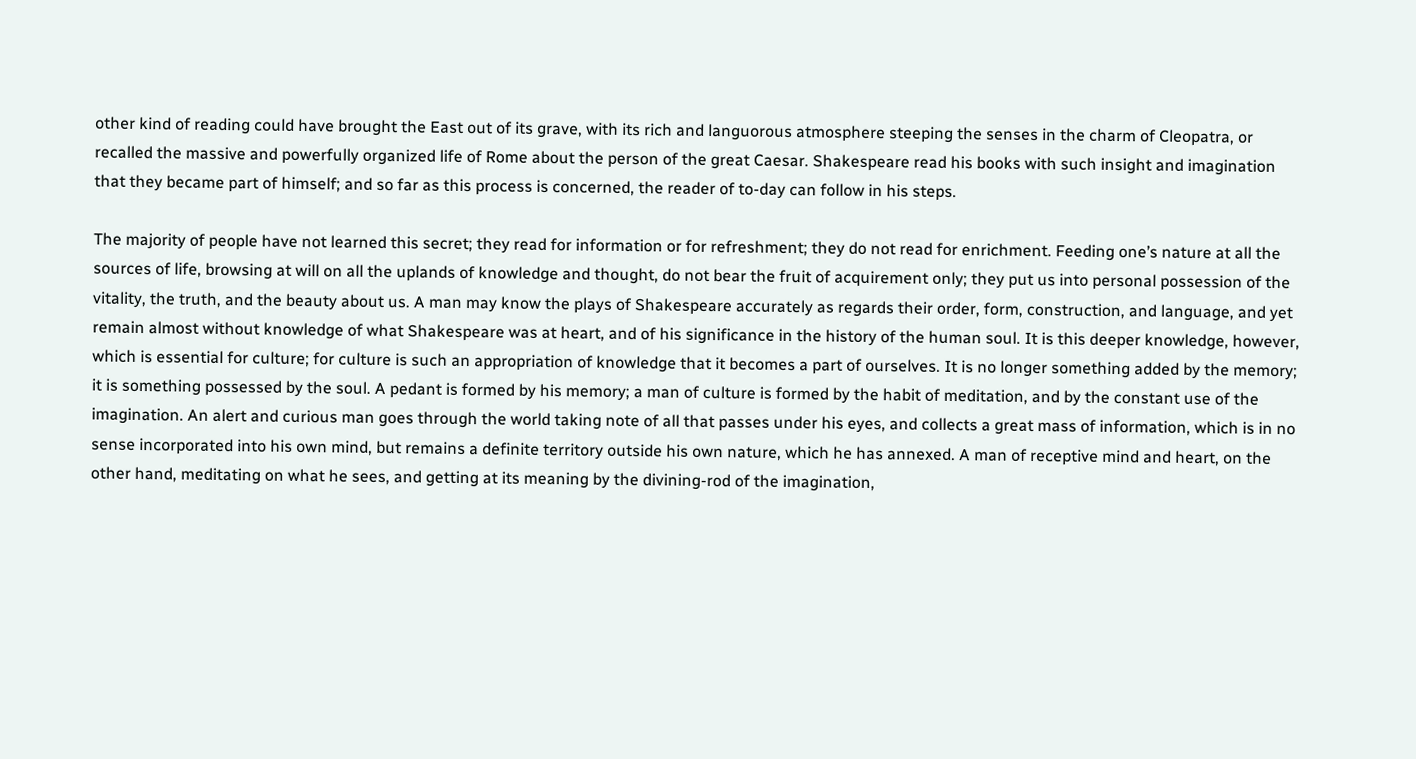other kind of reading could have brought the East out of its grave, with its rich and languorous atmosphere steeping the senses in the charm of Cleopatra, or recalled the massive and powerfully organized life of Rome about the person of the great Caesar. Shakespeare read his books with such insight and imagination that they became part of himself; and so far as this process is concerned, the reader of to-day can follow in his steps.

The majority of people have not learned this secret; they read for information or for refreshment; they do not read for enrichment. Feeding one’s nature at all the sources of life, browsing at will on all the uplands of knowledge and thought, do not bear the fruit of acquirement only; they put us into personal possession of the vitality, the truth, and the beauty about us. A man may know the plays of Shakespeare accurately as regards their order, form, construction, and language, and yet remain almost without knowledge of what Shakespeare was at heart, and of his significance in the history of the human soul. It is this deeper knowledge, however, which is essential for culture; for culture is such an appropriation of knowledge that it becomes a part of ourselves. It is no longer something added by the memory; it is something possessed by the soul. A pedant is formed by his memory; a man of culture is formed by the habit of meditation, and by the constant use of the imagination. An alert and curious man goes through the world taking note of all that passes under his eyes, and collects a great mass of information, which is in no sense incorporated into his own mind, but remains a definite territory outside his own nature, which he has annexed. A man of receptive mind and heart, on the other hand, meditating on what he sees, and getting at its meaning by the divining-rod of the imagination,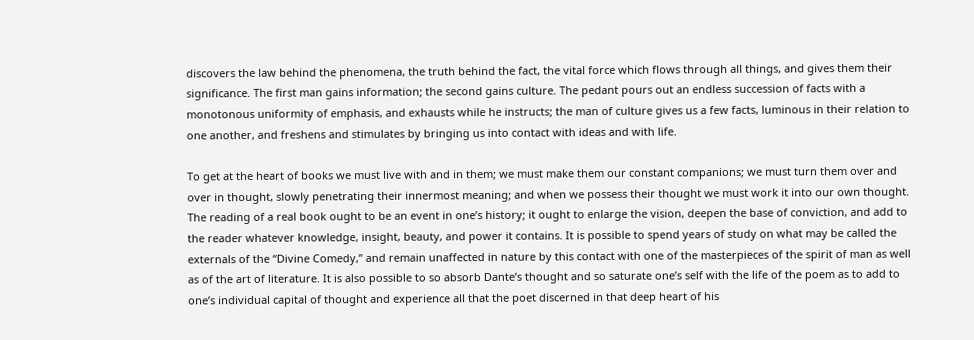discovers the law behind the phenomena, the truth behind the fact, the vital force which flows through all things, and gives them their significance. The first man gains information; the second gains culture. The pedant pours out an endless succession of facts with a monotonous uniformity of emphasis, and exhausts while he instructs; the man of culture gives us a few facts, luminous in their relation to one another, and freshens and stimulates by bringing us into contact with ideas and with life.

To get at the heart of books we must live with and in them; we must make them our constant companions; we must turn them over and over in thought, slowly penetrating their innermost meaning; and when we possess their thought we must work it into our own thought. The reading of a real book ought to be an event in one’s history; it ought to enlarge the vision, deepen the base of conviction, and add to the reader whatever knowledge, insight, beauty, and power it contains. It is possible to spend years of study on what may be called the externals of the “Divine Comedy,” and remain unaffected in nature by this contact with one of the masterpieces of the spirit of man as well as of the art of literature. It is also possible to so absorb Dante’s thought and so saturate one’s self with the life of the poem as to add to one’s individual capital of thought and experience all that the poet discerned in that deep heart of his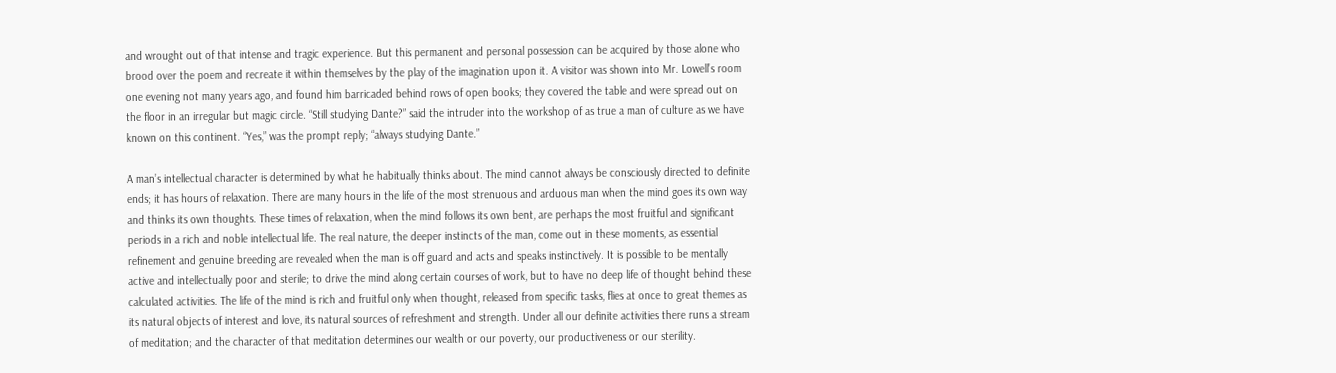and wrought out of that intense and tragic experience. But this permanent and personal possession can be acquired by those alone who brood over the poem and recreate it within themselves by the play of the imagination upon it. A visitor was shown into Mr. Lowell’s room one evening not many years ago, and found him barricaded behind rows of open books; they covered the table and were spread out on the floor in an irregular but magic circle. “Still studying Dante?” said the intruder into the workshop of as true a man of culture as we have known on this continent. “Yes,” was the prompt reply; “always studying Dante.”

A man’s intellectual character is determined by what he habitually thinks about. The mind cannot always be consciously directed to definite ends; it has hours of relaxation. There are many hours in the life of the most strenuous and arduous man when the mind goes its own way and thinks its own thoughts. These times of relaxation, when the mind follows its own bent, are perhaps the most fruitful and significant periods in a rich and noble intellectual life. The real nature, the deeper instincts of the man, come out in these moments, as essential refinement and genuine breeding are revealed when the man is off guard and acts and speaks instinctively. It is possible to be mentally active and intellectually poor and sterile; to drive the mind along certain courses of work, but to have no deep life of thought behind these calculated activities. The life of the mind is rich and fruitful only when thought, released from specific tasks, flies at once to great themes as its natural objects of interest and love, its natural sources of refreshment and strength. Under all our definite activities there runs a stream of meditation; and the character of that meditation determines our wealth or our poverty, our productiveness or our sterility.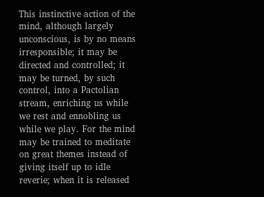This instinctive action of the mind, although largely unconscious, is by no means irresponsible; it may be directed and controlled; it may be turned, by such control, into a Pactolian stream, enriching us while we rest and ennobling us while we play. For the mind may be trained to meditate on great themes instead of giving itself up to idle reverie; when it is released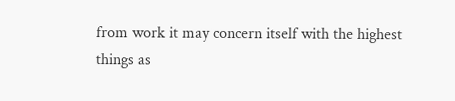from work it may concern itself with the highest things as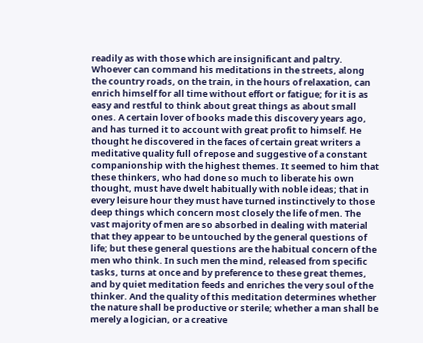readily as with those which are insignificant and paltry. Whoever can command his meditations in the streets, along the country roads, on the train, in the hours of relaxation, can enrich himself for all time without effort or fatigue; for it is as easy and restful to think about great things as about small ones. A certain lover of books made this discovery years ago, and has turned it to account with great profit to himself. He thought he discovered in the faces of certain great writers a meditative quality full of repose and suggestive of a constant companionship with the highest themes. It seemed to him that these thinkers, who had done so much to liberate his own thought, must have dwelt habitually with noble ideas; that in every leisure hour they must have turned instinctively to those deep things which concern most closely the life of men. The vast majority of men are so absorbed in dealing with material that they appear to be untouched by the general questions of life; but these general questions are the habitual concern of the men who think. In such men the mind, released from specific tasks, turns at once and by preference to these great themes, and by quiet meditation feeds and enriches the very soul of the thinker. And the quality of this meditation determines whether the nature shall be productive or sterile; whether a man shall be merely a logician, or a creative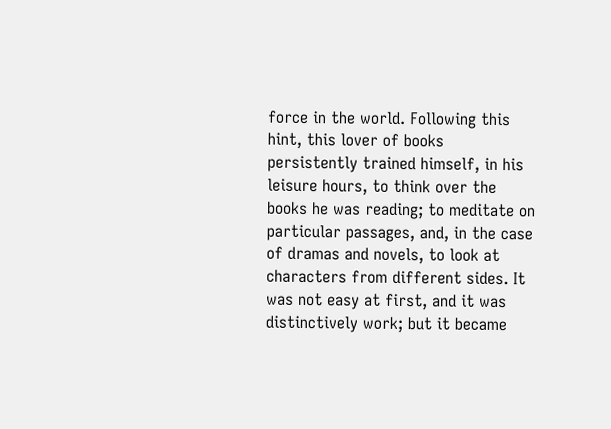force in the world. Following this hint, this lover of books persistently trained himself, in his leisure hours, to think over the books he was reading; to meditate on particular passages, and, in the case of dramas and novels, to look at characters from different sides. It was not easy at first, and it was distinctively work; but it became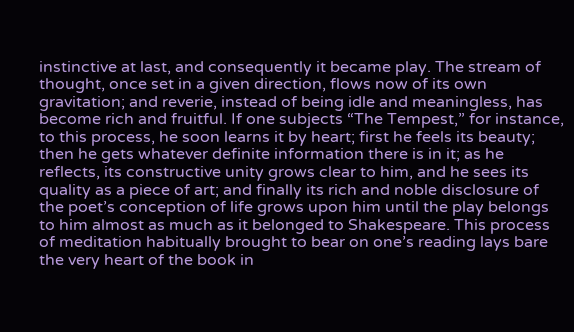instinctive at last, and consequently it became play. The stream of thought, once set in a given direction, flows now of its own gravitation; and reverie, instead of being idle and meaningless, has become rich and fruitful. If one subjects “The Tempest,” for instance, to this process, he soon learns it by heart; first he feels its beauty; then he gets whatever definite information there is in it; as he reflects, its constructive unity grows clear to him, and he sees its quality as a piece of art; and finally its rich and noble disclosure of the poet’s conception of life grows upon him until the play belongs to him almost as much as it belonged to Shakespeare. This process of meditation habitually brought to bear on one’s reading lays bare the very heart of the book in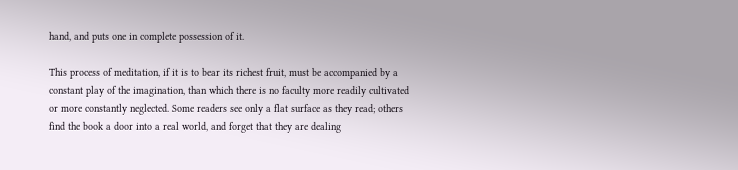hand, and puts one in complete possession of it.

This process of meditation, if it is to bear its richest fruit, must be accompanied by a constant play of the imagination, than which there is no faculty more readily cultivated or more constantly neglected. Some readers see only a flat surface as they read; others find the book a door into a real world, and forget that they are dealing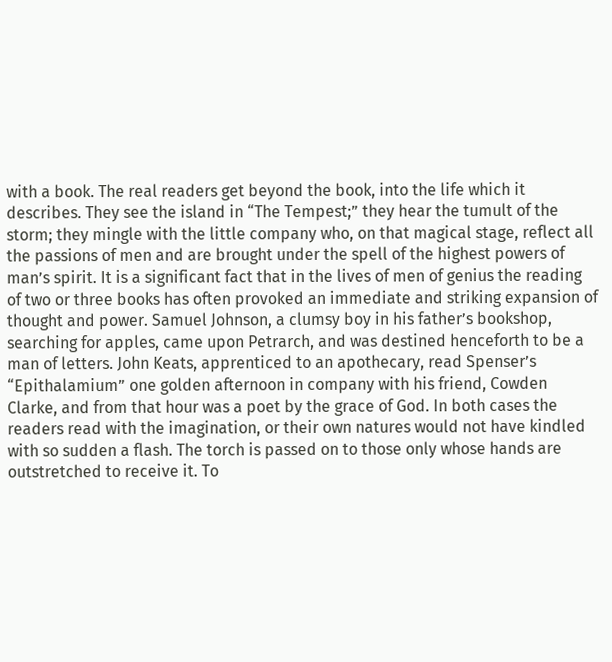with a book. The real readers get beyond the book, into the life which it describes. They see the island in “The Tempest;” they hear the tumult of the storm; they mingle with the little company who, on that magical stage, reflect all the passions of men and are brought under the spell of the highest powers of man’s spirit. It is a significant fact that in the lives of men of genius the reading of two or three books has often provoked an immediate and striking expansion of thought and power. Samuel Johnson, a clumsy boy in his father’s bookshop, searching for apples, came upon Petrarch, and was destined henceforth to be a man of letters. John Keats, apprenticed to an apothecary, read Spenser’s “Epithalamium” one golden afternoon in company with his friend, Cowden Clarke, and from that hour was a poet by the grace of God. In both cases the readers read with the imagination, or their own natures would not have kindled with so sudden a flash. The torch is passed on to those only whose hands are outstretched to receive it. To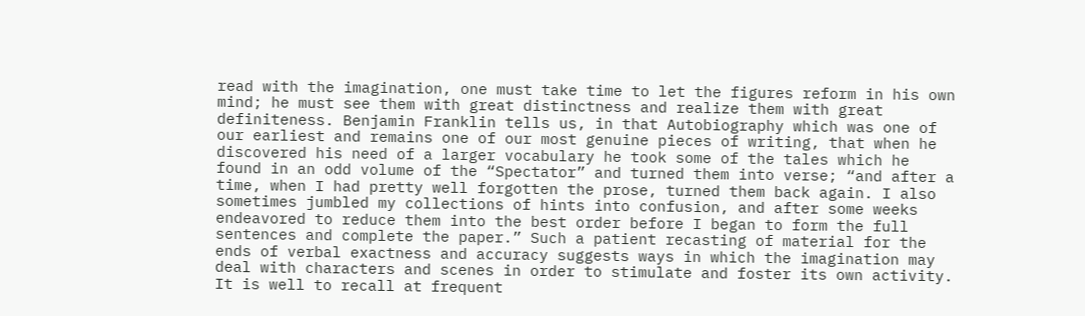read with the imagination, one must take time to let the figures reform in his own mind; he must see them with great distinctness and realize them with great definiteness. Benjamin Franklin tells us, in that Autobiography which was one of our earliest and remains one of our most genuine pieces of writing, that when he discovered his need of a larger vocabulary he took some of the tales which he found in an odd volume of the “Spectator” and turned them into verse; “and after a time, when I had pretty well forgotten the prose, turned them back again. I also sometimes jumbled my collections of hints into confusion, and after some weeks endeavored to reduce them into the best order before I began to form the full sentences and complete the paper.” Such a patient recasting of material for the ends of verbal exactness and accuracy suggests ways in which the imagination may deal with characters and scenes in order to stimulate and foster its own activity. It is well to recall at frequent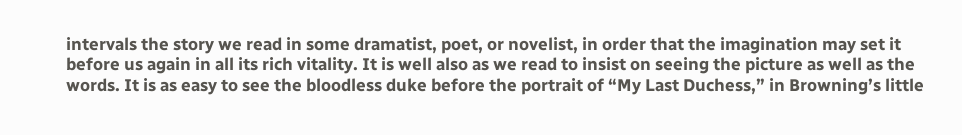intervals the story we read in some dramatist, poet, or novelist, in order that the imagination may set it before us again in all its rich vitality. It is well also as we read to insist on seeing the picture as well as the words. It is as easy to see the bloodless duke before the portrait of “My Last Duchess,” in Browning’s little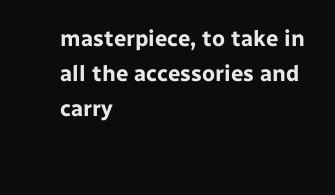masterpiece, to take in all the accessories and carry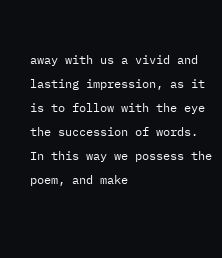away with us a vivid and lasting impression, as it is to follow with the eye the succession of words. In this way we possess the poem, and make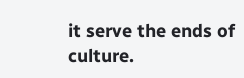it serve the ends of culture.